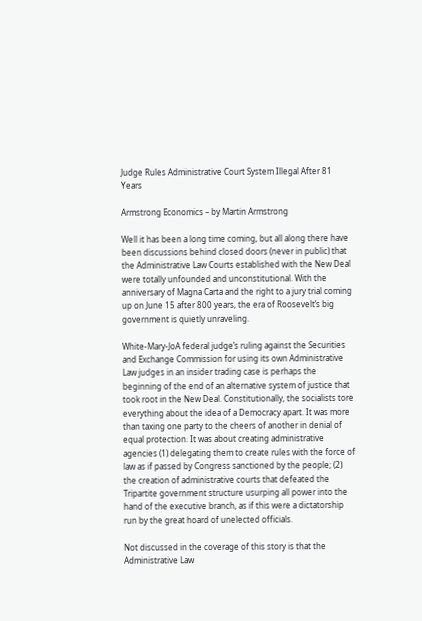Judge Rules Administrative Court System Illegal After 81 Years

Armstrong Economics – by Martin Armstrong

Well it has been a long time coming, but all along there have been discussions behind closed doors (never in public) that the Administrative Law Courts established with the New Deal were totally unfounded and unconstitutional. With the anniversary of Magna Carta and the right to a jury trial coming up on June 15 after 800 years, the era of Roosevelt’s big government is quietly unraveling.

White-Mary-JoA federal judge’s ruling against the Securities and Exchange Commission for using its own Administrative Law judges in an insider trading case is perhaps the beginning of the end of an alternative system of justice that took root in the New Deal. Constitutionally, the socialists tore everything about the idea of a Democracy apart. It was more than taxing one party to the cheers of another in denial of equal protection. It was about creating administrative agencies (1) delegating them to create rules with the force of law as if passed by Congress sanctioned by the people; (2) the creation of administrative courts that defeated the Tripartite government structure usurping all power into the hand of the executive branch, as if this were a dictatorship run by the great hoard of unelected officials.

Not discussed in the coverage of this story is that the Administrative Law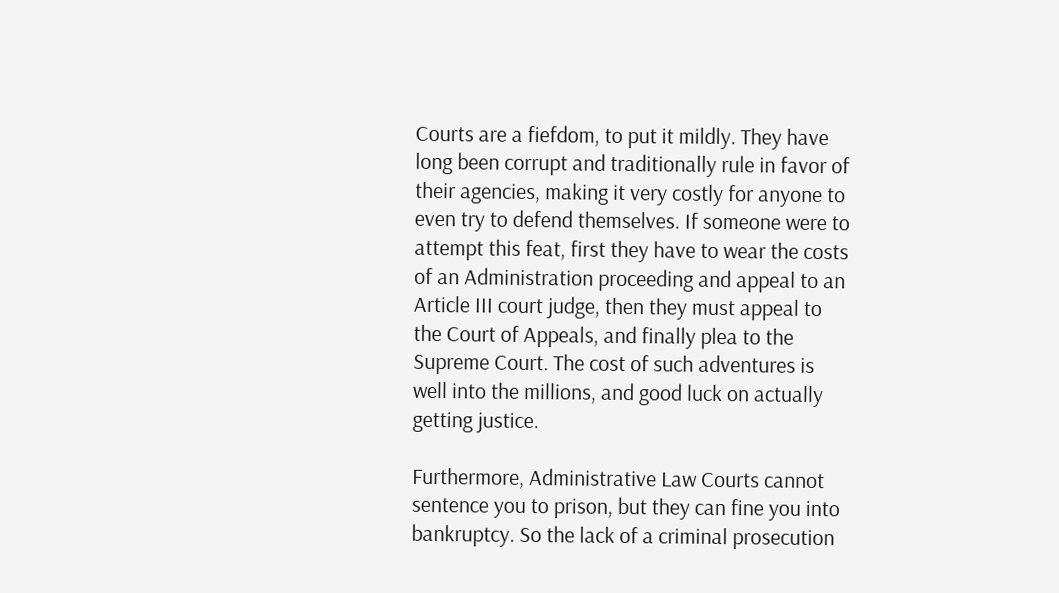Courts are a fiefdom, to put it mildly. They have long been corrupt and traditionally rule in favor of their agencies, making it very costly for anyone to even try to defend themselves. If someone were to attempt this feat, first they have to wear the costs of an Administration proceeding and appeal to an Article III court judge, then they must appeal to the Court of Appeals, and finally plea to the Supreme Court. The cost of such adventures is well into the millions, and good luck on actually getting justice.

Furthermore, Administrative Law Courts cannot sentence you to prison, but they can fine you into bankruptcy. So the lack of a criminal prosecution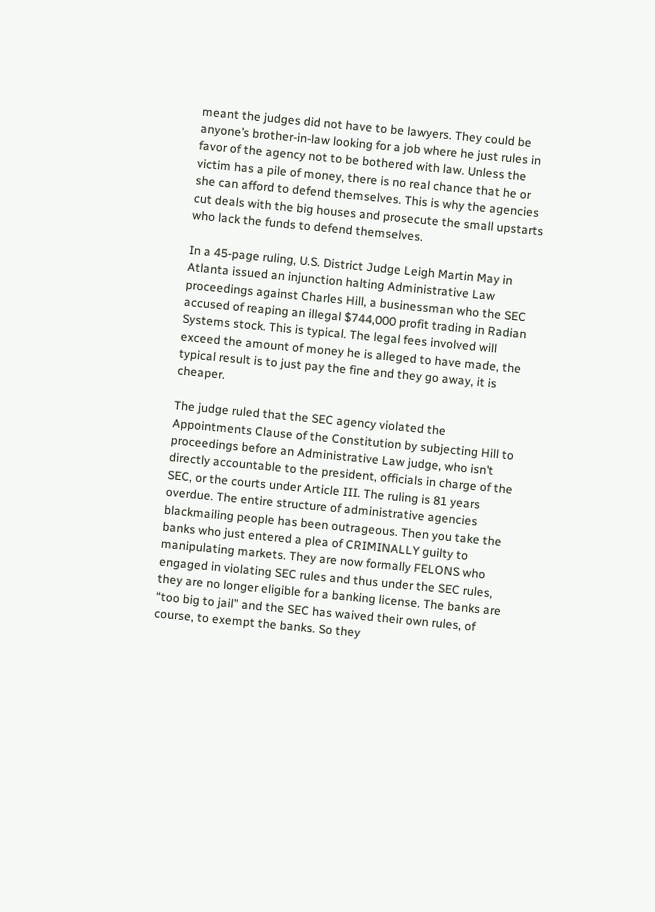meant the judges did not have to be lawyers. They could be anyone’s brother-in-law looking for a job where he just rules in favor of the agency not to be bothered with law. Unless the victim has a pile of money, there is no real chance that he or she can afford to defend themselves. This is why the agencies cut deals with the big houses and prosecute the small upstarts who lack the funds to defend themselves.

In a 45-page ruling, U.S. District Judge Leigh Martin May in Atlanta issued an injunction halting Administrative Law proceedings against Charles Hill, a businessman who the SEC accused of reaping an illegal $744,000 profit trading in Radian Systems stock. This is typical. The legal fees involved will exceed the amount of money he is alleged to have made, the typical result is to just pay the fine and they go away, it is cheaper.

The judge ruled that the SEC agency violated the Appointments Clause of the Constitution by subjecting Hill to proceedings before an Administrative Law judge, who isn’t directly accountable to the president, officials in charge of the SEC, or the courts under Article III. The ruling is 81 years overdue. The entire structure of administrative agencies blackmailing people has been outrageous. Then you take the banks who just entered a plea of CRIMINALLY guilty to manipulating markets. They are now formally FELONS who engaged in violating SEC rules and thus under the SEC rules, they are no longer eligible for a banking license. The banks are “too big to jail” and the SEC has waived their own rules, of course, to exempt the banks. So they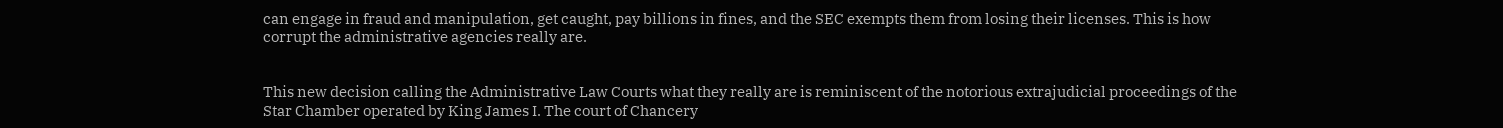can engage in fraud and manipulation, get caught, pay billions in fines, and the SEC exempts them from losing their licenses. This is how corrupt the administrative agencies really are.


This new decision calling the Administrative Law Courts what they really are is reminiscent of the notorious extrajudicial proceedings of the Star Chamber operated by King James I. The court of Chancery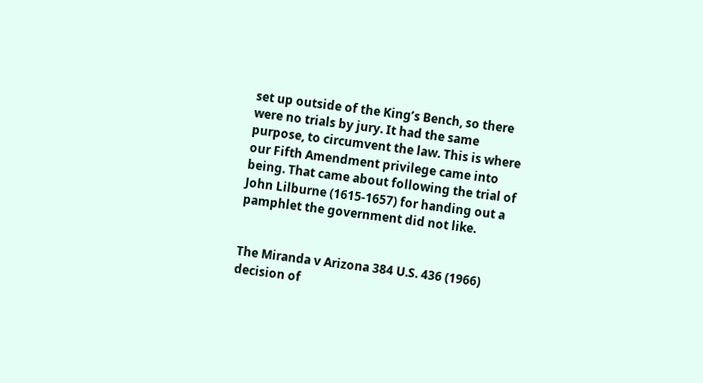set up outside of the King’s Bench, so there were no trials by jury. It had the same purpose, to circumvent the law. This is where our Fifth Amendment privilege came into being. That came about following the trial of John Lilburne (1615-1657) for handing out a pamphlet the government did not like.


The Miranda v Arizona 384 U.S. 436 (1966) decision of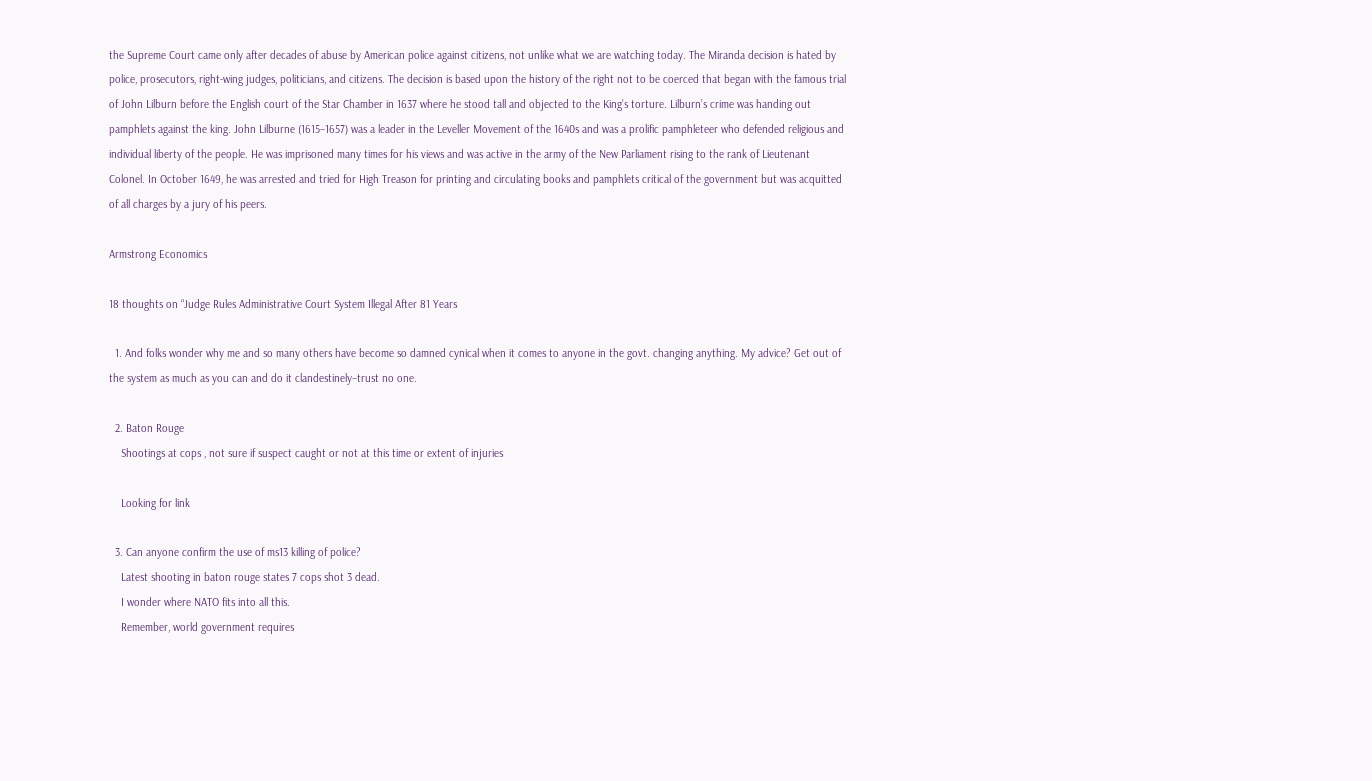the Supreme Court came only after decades of abuse by American police against citizens, not unlike what we are watching today. The Miranda decision is hated by police, prosecutors, right-wing judges, politicians, and citizens. The decision is based upon the history of the right not to be coerced that began with the famous trial of John Lilburn before the English court of the Star Chamber in 1637 where he stood tall and objected to the King’s torture. Lilburn’s crime was handing out pamphlets against the king. John Lilburne (1615–1657) was a leader in the Leveller Movement of the 1640s and was a prolific pamphleteer who defended religious and individual liberty of the people. He was imprisoned many times for his views and was active in the army of the New Parliament rising to the rank of Lieutenant Colonel. In October 1649, he was arrested and tried for High Treason for printing and circulating books and pamphlets critical of the government but was acquitted of all charges by a jury of his peers.

Armstrong Economics

18 thoughts on “Judge Rules Administrative Court System Illegal After 81 Years

  1. And folks wonder why me and so many others have become so damned cynical when it comes to anyone in the govt. changing anything. My advice? Get out of the system as much as you can and do it clandestinely–trust no one.

  2. Baton Rouge
    Shootings at cops , not sure if suspect caught or not at this time or extent of injuries

    Looking for link

  3. Can anyone confirm the use of ms13 killing of police?
    Latest shooting in baton rouge states 7 cops shot 3 dead.
    I wonder where NATO fits into all this.
    Remember, world government requires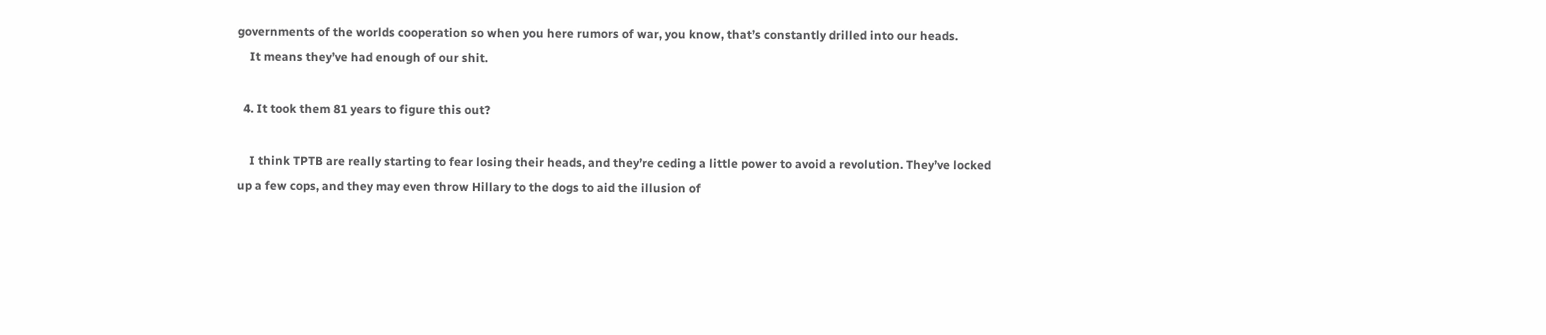governments of the worlds cooperation so when you here rumors of war, you know, that’s constantly drilled into our heads.
    It means they’ve had enough of our shit.

  4. It took them 81 years to figure this out?

    I think TPTB are really starting to fear losing their heads, and they’re ceding a little power to avoid a revolution. They’ve locked up a few cops, and they may even throw Hillary to the dogs to aid the illusion of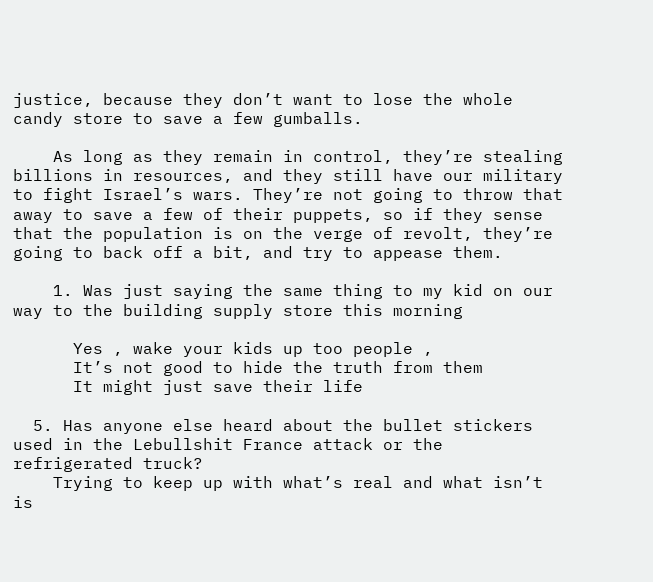justice, because they don’t want to lose the whole candy store to save a few gumballs.

    As long as they remain in control, they’re stealing billions in resources, and they still have our military to fight Israel’s wars. They’re not going to throw that away to save a few of their puppets, so if they sense that the population is on the verge of revolt, they’re going to back off a bit, and try to appease them.

    1. Was just saying the same thing to my kid on our way to the building supply store this morning

      Yes , wake your kids up too people ,
      It’s not good to hide the truth from them
      It might just save their life

  5. Has anyone else heard about the bullet stickers used in the Lebullshit France attack or the refrigerated truck?
    Trying to keep up with what’s real and what isn’t is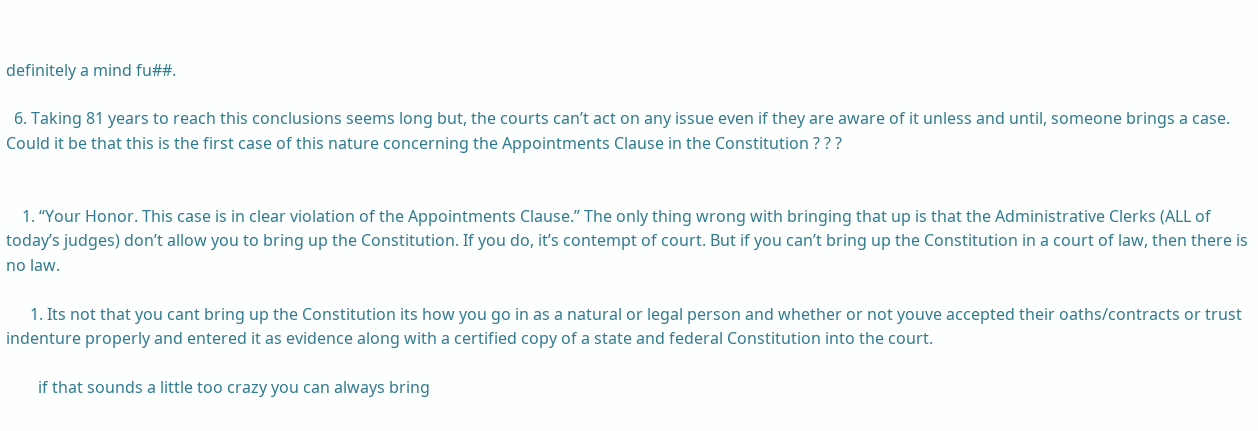definitely a mind fu##.

  6. Taking 81 years to reach this conclusions seems long but, the courts can’t act on any issue even if they are aware of it unless and until, someone brings a case. Could it be that this is the first case of this nature concerning the Appointments Clause in the Constitution ? ? ?


    1. “Your Honor. This case is in clear violation of the Appointments Clause.” The only thing wrong with bringing that up is that the Administrative Clerks (ALL of today’s judges) don’t allow you to bring up the Constitution. If you do, it’s contempt of court. But if you can’t bring up the Constitution in a court of law, then there is no law.

      1. Its not that you cant bring up the Constitution its how you go in as a natural or legal person and whether or not youve accepted their oaths/contracts or trust indenture properly and entered it as evidence along with a certified copy of a state and federal Constitution into the court.

        if that sounds a little too crazy you can always bring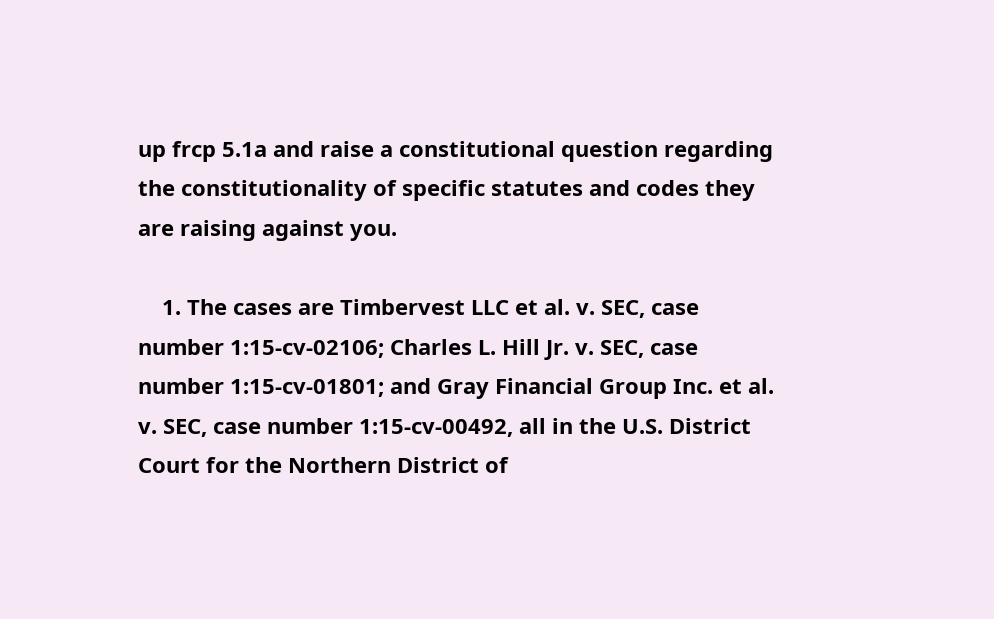up frcp 5.1a and raise a constitutional question regarding the constitutionality of specific statutes and codes they are raising against you.

    1. The cases are Timbervest LLC et al. v. SEC, case number 1:15-cv-02106; Charles L. Hill Jr. v. SEC, case number 1:15-cv-01801; and Gray Financial Group Inc. et al. v. SEC, case number 1:15-cv-00492, all in the U.S. District Court for the Northern District of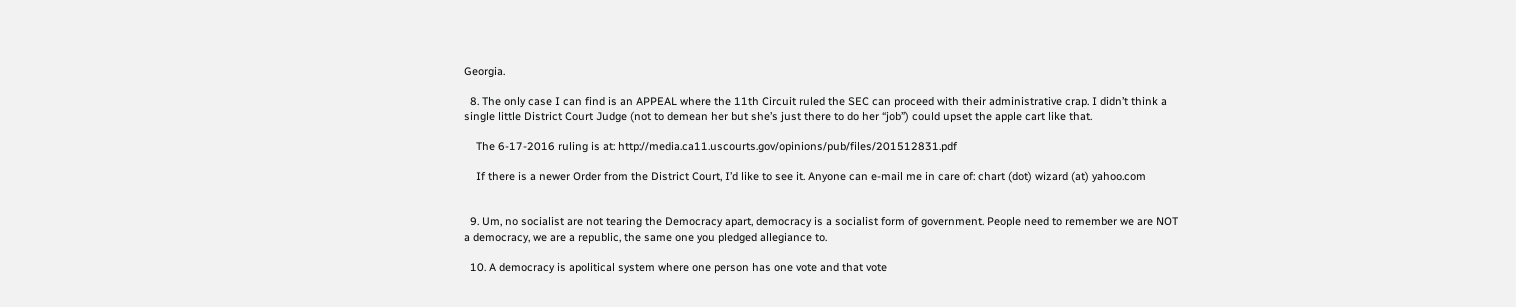Georgia.

  8. The only case I can find is an APPEAL where the 11th Circuit ruled the SEC can proceed with their administrative crap. I didn’t think a single little District Court Judge (not to demean her but she’s just there to do her “job”) could upset the apple cart like that.

    The 6-17-2016 ruling is at: http://media.ca11.uscourts.gov/opinions/pub/files/201512831.pdf

    If there is a newer Order from the District Court, I’d like to see it. Anyone can e-mail me in care of: chart (dot) wizard (at) yahoo.com


  9. Um, no socialist are not tearing the Democracy apart, democracy is a socialist form of government. People need to remember we are NOT a democracy, we are a republic, the same one you pledged allegiance to.

  10. A democracy is apolitical system where one person has one vote and that vote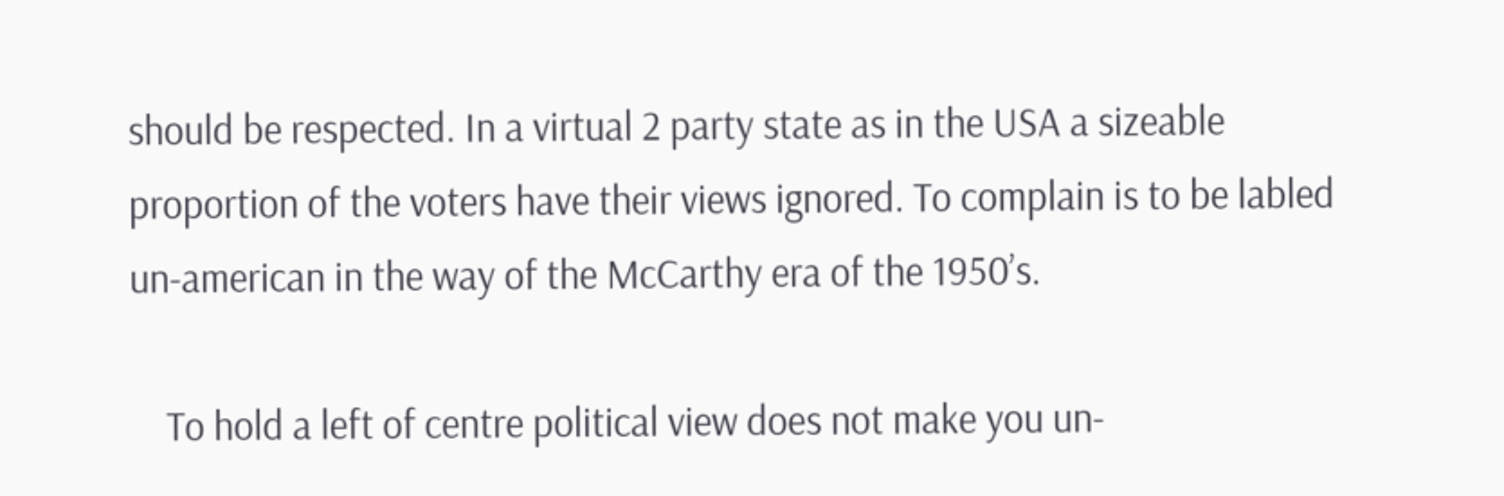should be respected. In a virtual 2 party state as in the USA a sizeable proportion of the voters have their views ignored. To complain is to be labled un-american in the way of the McCarthy era of the 1950’s.

    To hold a left of centre political view does not make you un-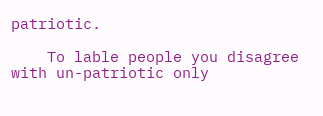patriotic.

    To lable people you disagree with un-patriotic only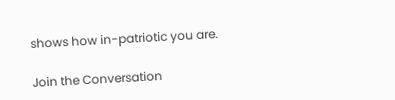shows how in-patriotic you are.

Join the Conversation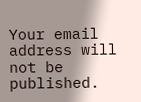Your email address will not be published.